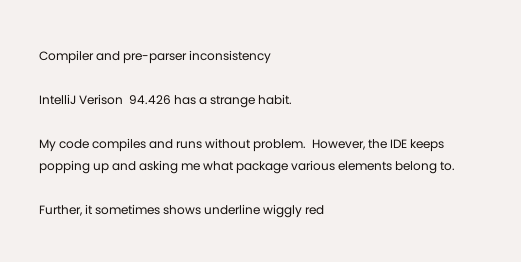Compiler and pre-parser inconsistency

IntelliJ Verison  94.426 has a strange habit.

My code compiles and runs without problem.  However, the IDE keeps
popping up and asking me what package various elements belong to.

Further, it sometimes shows underline wiggly red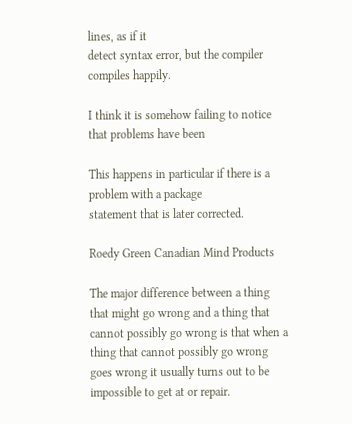lines, as if it
detect syntax error, but the compiler compiles happily.

I think it is somehow failing to notice that problems have been

This happens in particular if there is a problem with a package
statement that is later corrected.

Roedy Green Canadian Mind Products

The major difference between a thing that might go wrong and a thing that cannot possibly go wrong is that when a thing that cannot possibly go wrong goes wrong it usually turns out to be impossible to get at or repair.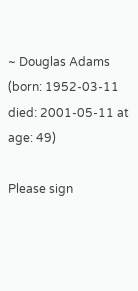~ Douglas Adams (born: 1952-03-11 died: 2001-05-11 at age: 49)

Please sign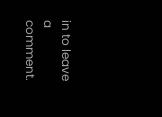in to leave a comment.